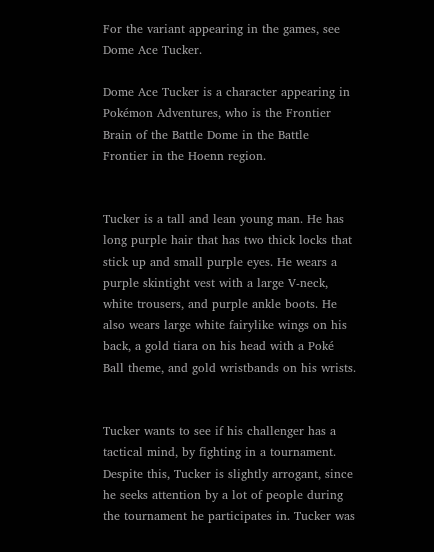For the variant appearing in the games, see Dome Ace Tucker.

Dome Ace Tucker is a character appearing in Pokémon Adventures, who is the Frontier Brain of the Battle Dome in the Battle Frontier in the Hoenn region.


Tucker is a tall and lean young man. He has long purple hair that has two thick locks that stick up and small purple eyes. He wears a purple skintight vest with a large V-neck, white trousers, and purple ankle boots. He also wears large white fairylike wings on his back, a gold tiara on his head with a Poké Ball theme, and gold wristbands on his wrists.


Tucker wants to see if his challenger has a tactical mind, by fighting in a tournament. Despite this, Tucker is slightly arrogant, since he seeks attention by a lot of people during the tournament he participates in. Tucker was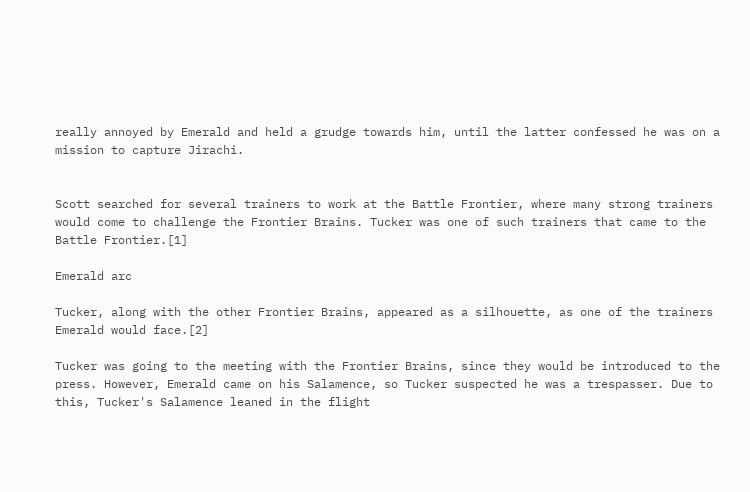really annoyed by Emerald and held a grudge towards him, until the latter confessed he was on a mission to capture Jirachi.


Scott searched for several trainers to work at the Battle Frontier, where many strong trainers would come to challenge the Frontier Brains. Tucker was one of such trainers that came to the Battle Frontier.[1]

Emerald arc

Tucker, along with the other Frontier Brains, appeared as a silhouette, as one of the trainers Emerald would face.[2]

Tucker was going to the meeting with the Frontier Brains, since they would be introduced to the press. However, Emerald came on his Salamence, so Tucker suspected he was a trespasser. Due to this, Tucker's Salamence leaned in the flight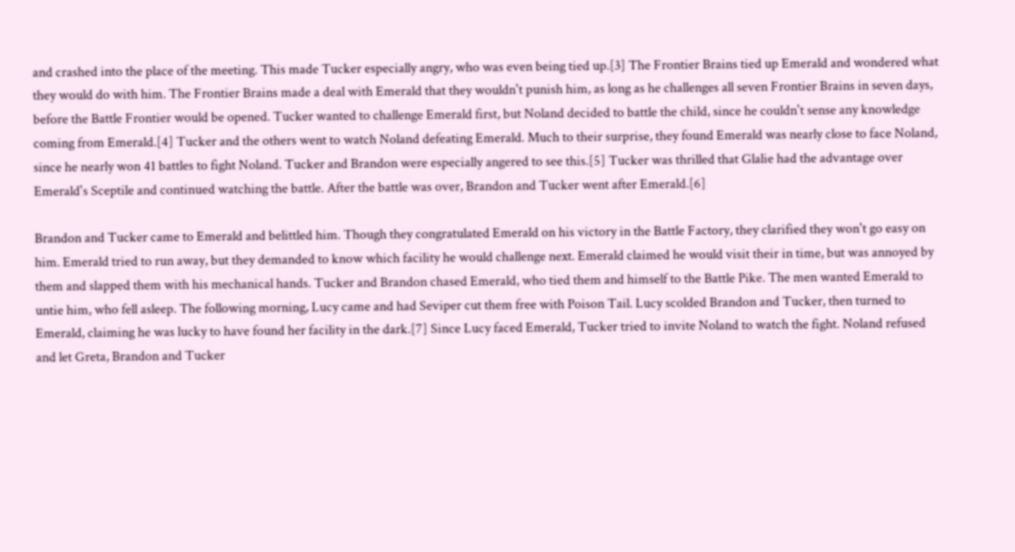and crashed into the place of the meeting. This made Tucker especially angry, who was even being tied up.[3] The Frontier Brains tied up Emerald and wondered what they would do with him. The Frontier Brains made a deal with Emerald that they wouldn't punish him, as long as he challenges all seven Frontier Brains in seven days, before the Battle Frontier would be opened. Tucker wanted to challenge Emerald first, but Noland decided to battle the child, since he couldn't sense any knowledge coming from Emerald.[4] Tucker and the others went to watch Noland defeating Emerald. Much to their surprise, they found Emerald was nearly close to face Noland, since he nearly won 41 battles to fight Noland. Tucker and Brandon were especially angered to see this.[5] Tucker was thrilled that Glalie had the advantage over Emerald's Sceptile and continued watching the battle. After the battle was over, Brandon and Tucker went after Emerald.[6]

Brandon and Tucker came to Emerald and belittled him. Though they congratulated Emerald on his victory in the Battle Factory, they clarified they won't go easy on him. Emerald tried to run away, but they demanded to know which facility he would challenge next. Emerald claimed he would visit their in time, but was annoyed by them and slapped them with his mechanical hands. Tucker and Brandon chased Emerald, who tied them and himself to the Battle Pike. The men wanted Emerald to untie him, who fell asleep. The following morning, Lucy came and had Seviper cut them free with Poison Tail. Lucy scolded Brandon and Tucker, then turned to Emerald, claiming he was lucky to have found her facility in the dark.[7] Since Lucy faced Emerald, Tucker tried to invite Noland to watch the fight. Noland refused and let Greta, Brandon and Tucker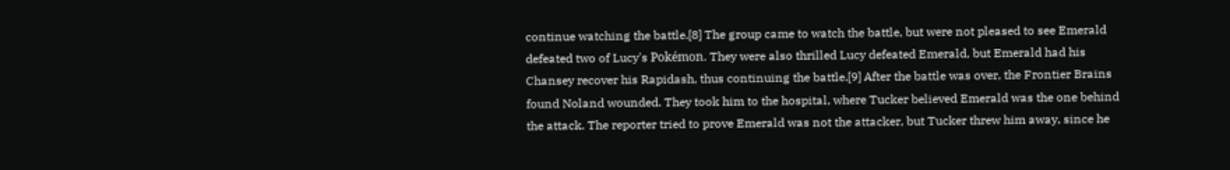continue watching the battle.[8] The group came to watch the battle, but were not pleased to see Emerald defeated two of Lucy's Pokémon. They were also thrilled Lucy defeated Emerald, but Emerald had his Chansey recover his Rapidash, thus continuing the battle.[9] After the battle was over, the Frontier Brains found Noland wounded. They took him to the hospital, where Tucker believed Emerald was the one behind the attack. The reporter tried to prove Emerald was not the attacker, but Tucker threw him away, since he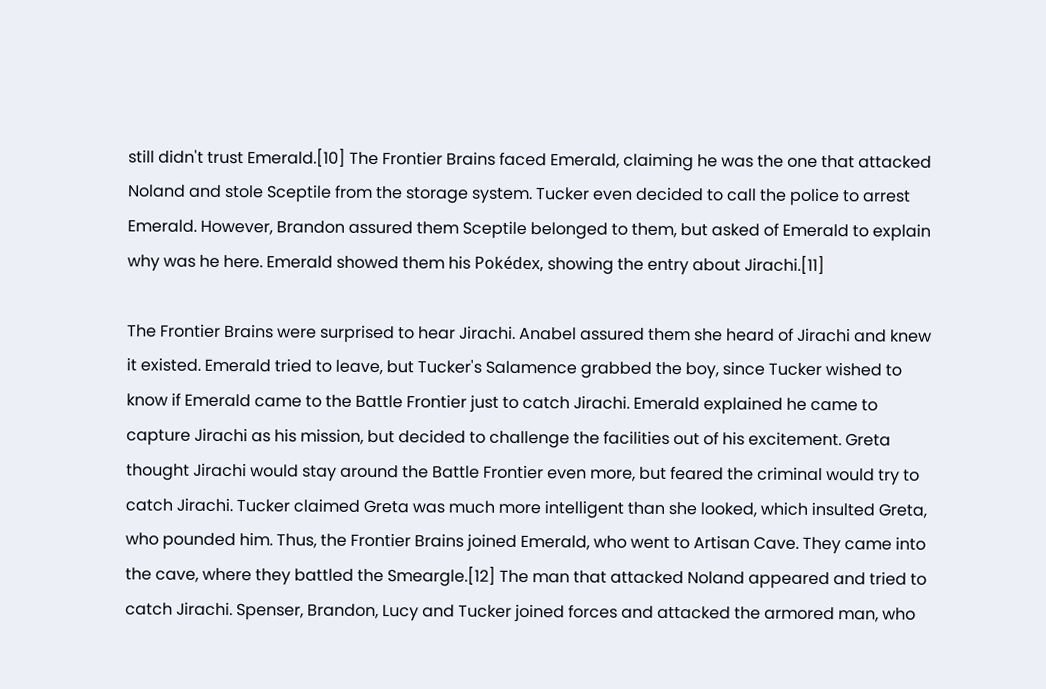still didn't trust Emerald.[10] The Frontier Brains faced Emerald, claiming he was the one that attacked Noland and stole Sceptile from the storage system. Tucker even decided to call the police to arrest Emerald. However, Brandon assured them Sceptile belonged to them, but asked of Emerald to explain why was he here. Emerald showed them his Pokédex, showing the entry about Jirachi.[11]

The Frontier Brains were surprised to hear Jirachi. Anabel assured them she heard of Jirachi and knew it existed. Emerald tried to leave, but Tucker's Salamence grabbed the boy, since Tucker wished to know if Emerald came to the Battle Frontier just to catch Jirachi. Emerald explained he came to capture Jirachi as his mission, but decided to challenge the facilities out of his excitement. Greta thought Jirachi would stay around the Battle Frontier even more, but feared the criminal would try to catch Jirachi. Tucker claimed Greta was much more intelligent than she looked, which insulted Greta, who pounded him. Thus, the Frontier Brains joined Emerald, who went to Artisan Cave. They came into the cave, where they battled the Smeargle.[12] The man that attacked Noland appeared and tried to catch Jirachi. Spenser, Brandon, Lucy and Tucker joined forces and attacked the armored man, who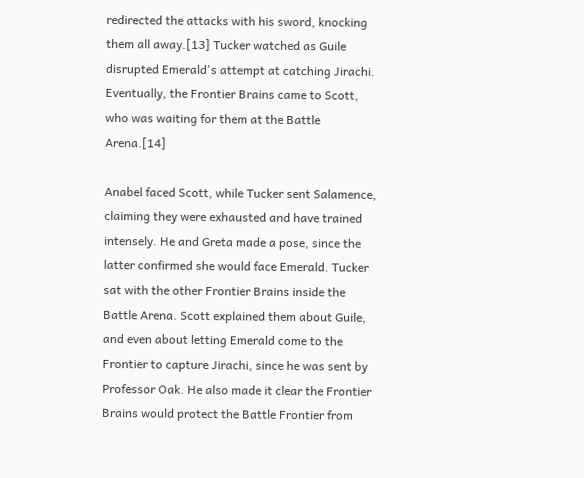redirected the attacks with his sword, knocking them all away.[13] Tucker watched as Guile disrupted Emerald's attempt at catching Jirachi. Eventually, the Frontier Brains came to Scott, who was waiting for them at the Battle Arena.[14]

Anabel faced Scott, while Tucker sent Salamence, claiming they were exhausted and have trained intensely. He and Greta made a pose, since the latter confirmed she would face Emerald. Tucker sat with the other Frontier Brains inside the Battle Arena. Scott explained them about Guile, and even about letting Emerald come to the Frontier to capture Jirachi, since he was sent by Professor Oak. He also made it clear the Frontier Brains would protect the Battle Frontier from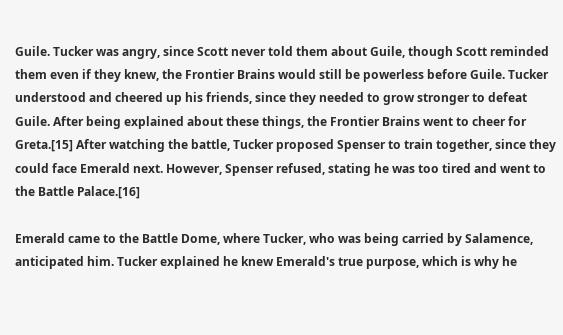Guile. Tucker was angry, since Scott never told them about Guile, though Scott reminded them even if they knew, the Frontier Brains would still be powerless before Guile. Tucker understood and cheered up his friends, since they needed to grow stronger to defeat Guile. After being explained about these things, the Frontier Brains went to cheer for Greta.[15] After watching the battle, Tucker proposed Spenser to train together, since they could face Emerald next. However, Spenser refused, stating he was too tired and went to the Battle Palace.[16]

Emerald came to the Battle Dome, where Tucker, who was being carried by Salamence, anticipated him. Tucker explained he knew Emerald's true purpose, which is why he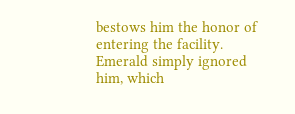bestows him the honor of entering the facility. Emerald simply ignored him, which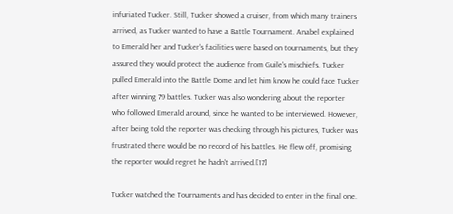infuriated Tucker. Still, Tucker showed a cruiser, from which many trainers arrived, as Tucker wanted to have a Battle Tournament. Anabel explained to Emerald her and Tucker's facilities were based on tournaments, but they assured they would protect the audience from Guile's mischiefs. Tucker pulled Emerald into the Battle Dome and let him know he could face Tucker after winning 79 battles. Tucker was also wondering about the reporter who followed Emerald around, since he wanted to be interviewed. However, after being told the reporter was checking through his pictures, Tucker was frustrated there would be no record of his battles. He flew off, promising the reporter would regret he hadn't arrived.[17]

Tucker watched the Tournaments and has decided to enter in the final one.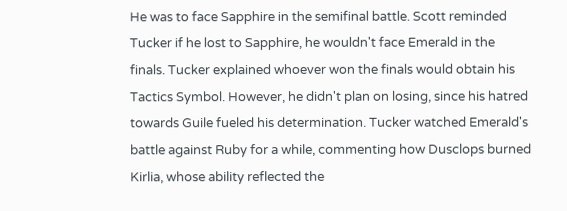He was to face Sapphire in the semifinal battle. Scott reminded Tucker if he lost to Sapphire, he wouldn't face Emerald in the finals. Tucker explained whoever won the finals would obtain his Tactics Symbol. However, he didn't plan on losing, since his hatred towards Guile fueled his determination. Tucker watched Emerald's battle against Ruby for a while, commenting how Dusclops burned Kirlia, whose ability reflected the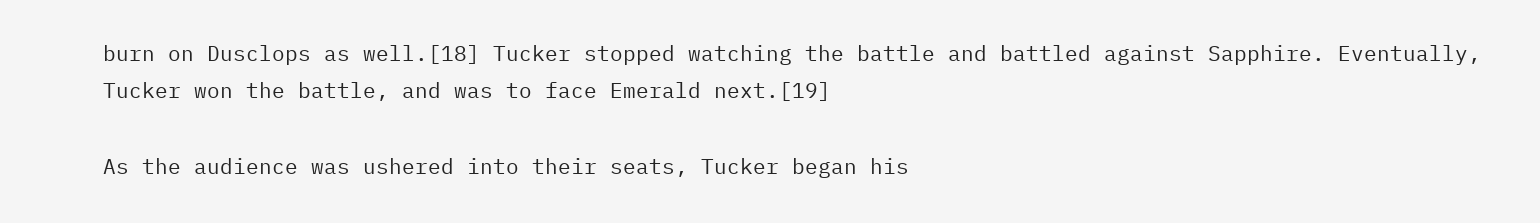burn on Dusclops as well.[18] Tucker stopped watching the battle and battled against Sapphire. Eventually, Tucker won the battle, and was to face Emerald next.[19]

As the audience was ushered into their seats, Tucker began his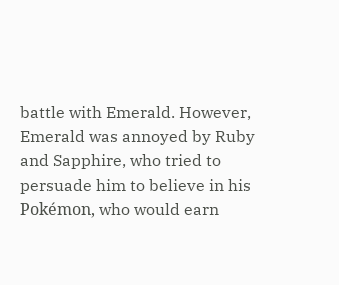battle with Emerald. However, Emerald was annoyed by Ruby and Sapphire, who tried to persuade him to believe in his Pokémon, who would earn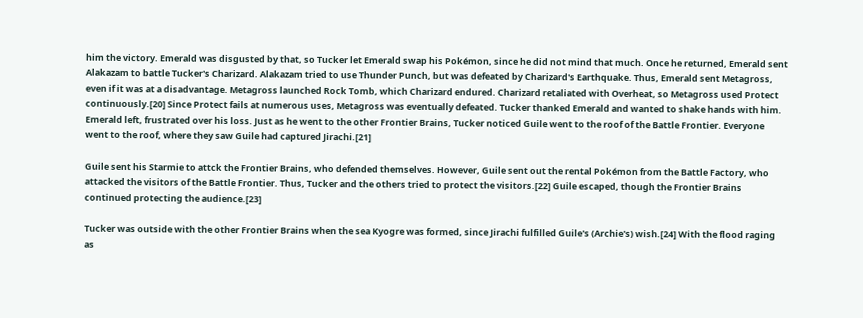him the victory. Emerald was disgusted by that, so Tucker let Emerald swap his Pokémon, since he did not mind that much. Once he returned, Emerald sent Alakazam to battle Tucker's Charizard. Alakazam tried to use Thunder Punch, but was defeated by Charizard's Earthquake. Thus, Emerald sent Metagross, even if it was at a disadvantage. Metagross launched Rock Tomb, which Charizard endured. Charizard retaliated with Overheat, so Metagross used Protect continuously.[20] Since Protect fails at numerous uses, Metagross was eventually defeated. Tucker thanked Emerald and wanted to shake hands with him. Emerald left, frustrated over his loss. Just as he went to the other Frontier Brains, Tucker noticed Guile went to the roof of the Battle Frontier. Everyone went to the roof, where they saw Guile had captured Jirachi.[21]

Guile sent his Starmie to attck the Frontier Brains, who defended themselves. However, Guile sent out the rental Pokémon from the Battle Factory, who attacked the visitors of the Battle Frontier. Thus, Tucker and the others tried to protect the visitors.[22] Guile escaped, though the Frontier Brains continued protecting the audience.[23]

Tucker was outside with the other Frontier Brains when the sea Kyogre was formed, since Jirachi fulfilled Guile's (Archie's) wish.[24] With the flood raging as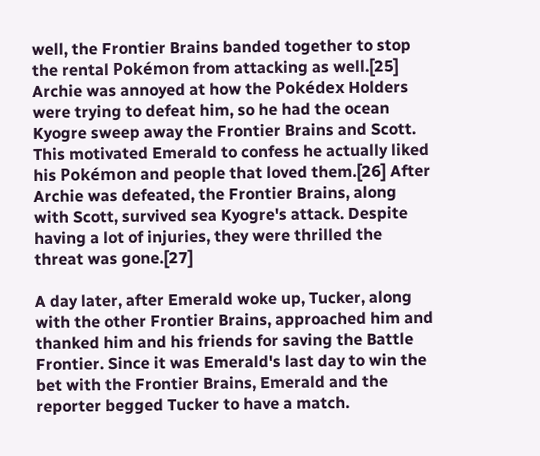well, the Frontier Brains banded together to stop the rental Pokémon from attacking as well.[25] Archie was annoyed at how the Pokédex Holders were trying to defeat him, so he had the ocean Kyogre sweep away the Frontier Brains and Scott. This motivated Emerald to confess he actually liked his Pokémon and people that loved them.[26] After Archie was defeated, the Frontier Brains, along with Scott, survived sea Kyogre's attack. Despite having a lot of injuries, they were thrilled the threat was gone.[27]

A day later, after Emerald woke up, Tucker, along with the other Frontier Brains, approached him and thanked him and his friends for saving the Battle Frontier. Since it was Emerald's last day to win the bet with the Frontier Brains, Emerald and the reporter begged Tucker to have a match.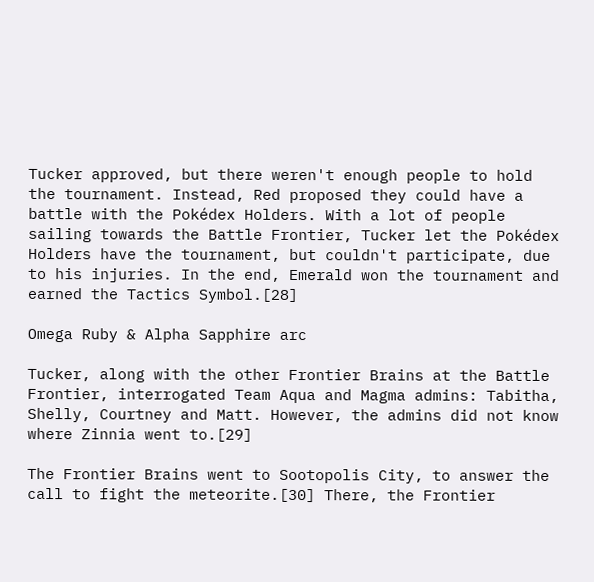Tucker approved, but there weren't enough people to hold the tournament. Instead, Red proposed they could have a battle with the Pokédex Holders. With a lot of people sailing towards the Battle Frontier, Tucker let the Pokédex Holders have the tournament, but couldn't participate, due to his injuries. In the end, Emerald won the tournament and earned the Tactics Symbol.[28]

Omega Ruby & Alpha Sapphire arc

Tucker, along with the other Frontier Brains at the Battle Frontier, interrogated Team Aqua and Magma admins: Tabitha, Shelly, Courtney and Matt. However, the admins did not know where Zinnia went to.[29]

The Frontier Brains went to Sootopolis City, to answer the call to fight the meteorite.[30] There, the Frontier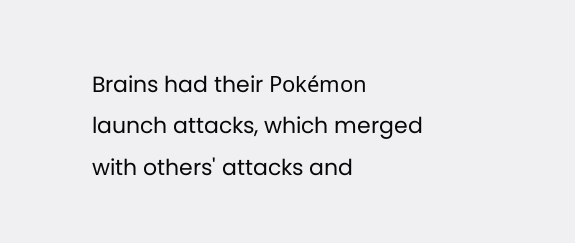Brains had their Pokémon launch attacks, which merged with others' attacks and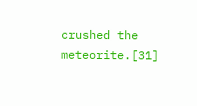crushed the meteorite.[31]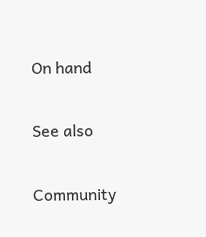On hand


See also


Community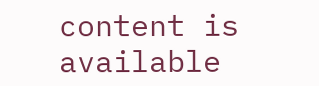content is available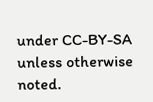under CC-BY-SA unless otherwise noted.